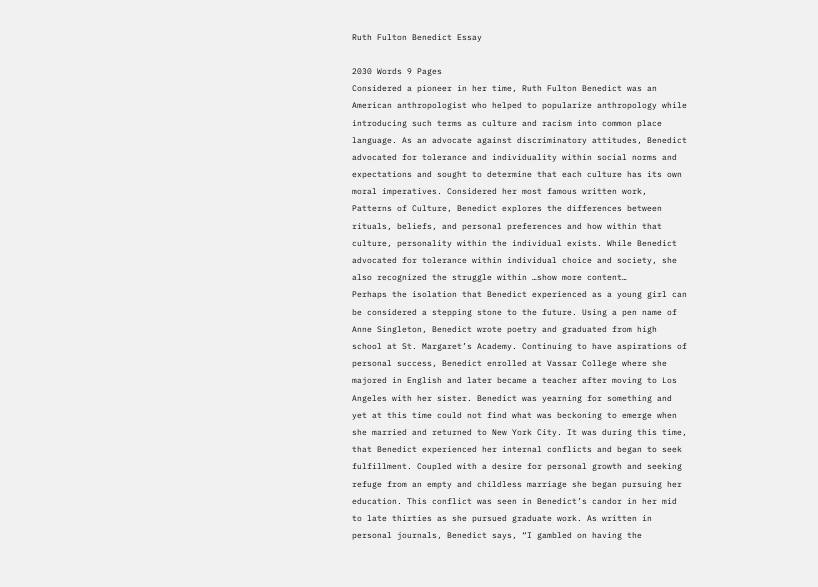Ruth Fulton Benedict Essay

2030 Words 9 Pages
Considered a pioneer in her time, Ruth Fulton Benedict was an American anthropologist who helped to popularize anthropology while introducing such terms as culture and racism into common place language. As an advocate against discriminatory attitudes, Benedict advocated for tolerance and individuality within social norms and expectations and sought to determine that each culture has its own moral imperatives. Considered her most famous written work, Patterns of Culture, Benedict explores the differences between rituals, beliefs, and personal preferences and how within that culture, personality within the individual exists. While Benedict advocated for tolerance within individual choice and society, she also recognized the struggle within …show more content…
Perhaps the isolation that Benedict experienced as a young girl can be considered a stepping stone to the future. Using a pen name of Anne Singleton, Benedict wrote poetry and graduated from high school at St. Margaret’s Academy. Continuing to have aspirations of personal success, Benedict enrolled at Vassar College where she majored in English and later became a teacher after moving to Los Angeles with her sister. Benedict was yearning for something and yet at this time could not find what was beckoning to emerge when she married and returned to New York City. It was during this time, that Benedict experienced her internal conflicts and began to seek fulfillment. Coupled with a desire for personal growth and seeking refuge from an empty and childless marriage she began pursuing her education. This conflict was seen in Benedict’s candor in her mid to late thirties as she pursued graduate work. As written in personal journals, Benedict says, “I gambled on having the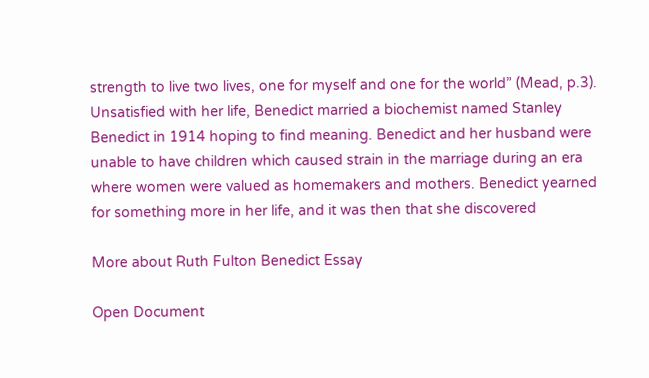strength to live two lives, one for myself and one for the world” (Mead, p.3).
Unsatisfied with her life, Benedict married a biochemist named Stanley Benedict in 1914 hoping to find meaning. Benedict and her husband were unable to have children which caused strain in the marriage during an era where women were valued as homemakers and mothers. Benedict yearned for something more in her life, and it was then that she discovered

More about Ruth Fulton Benedict Essay

Open Document